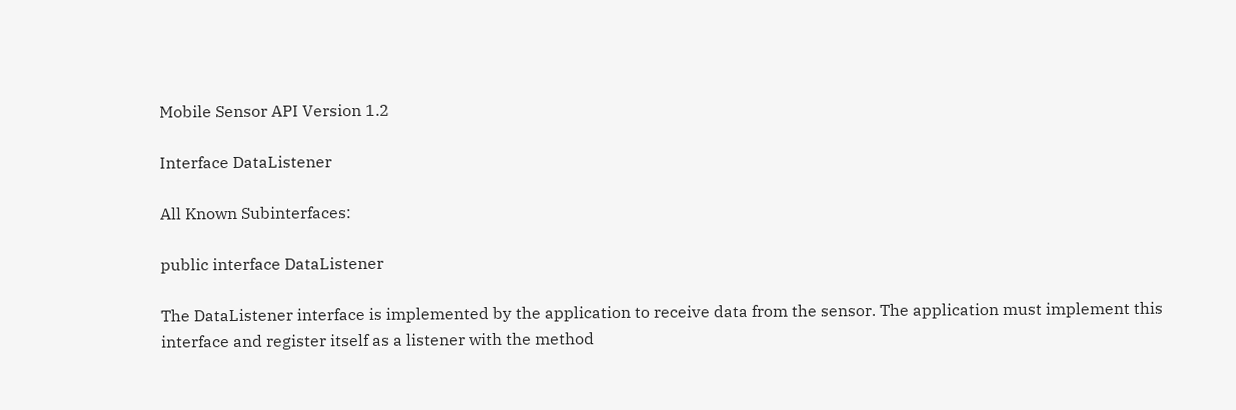Mobile Sensor API Version 1.2

Interface DataListener

All Known Subinterfaces:

public interface DataListener

The DataListener interface is implemented by the application to receive data from the sensor. The application must implement this interface and register itself as a listener with the method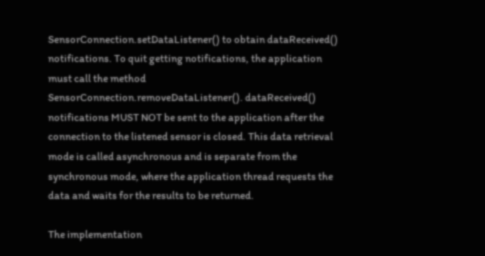SensorConnection.setDataListener() to obtain dataReceived() notifications. To quit getting notifications, the application must call the method SensorConnection.removeDataListener(). dataReceived() notifications MUST NOT be sent to the application after the connection to the listened sensor is closed. This data retrieval mode is called asynchronous and is separate from the synchronous mode, where the application thread requests the data and waits for the results to be returned.

The implementation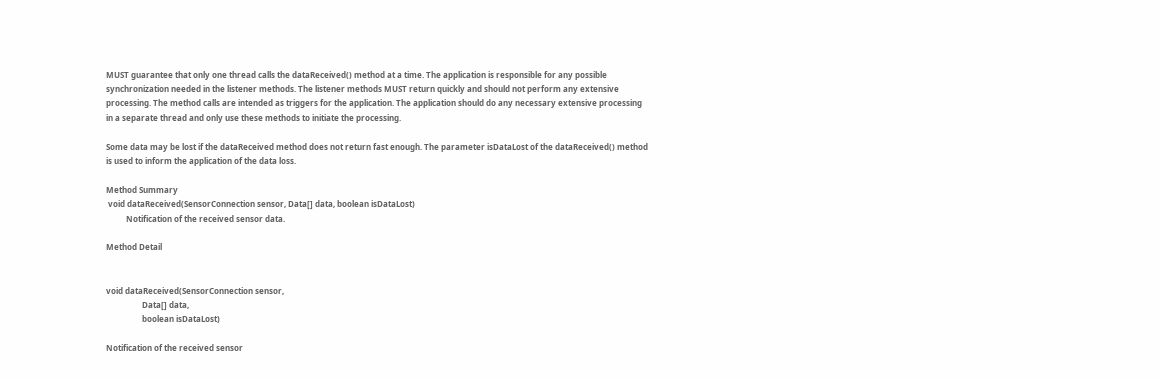MUST guarantee that only one thread calls the dataReceived() method at a time. The application is responsible for any possible synchronization needed in the listener methods. The listener methods MUST return quickly and should not perform any extensive processing. The method calls are intended as triggers for the application. The application should do any necessary extensive processing in a separate thread and only use these methods to initiate the processing.

Some data may be lost if the dataReceived method does not return fast enough. The parameter isDataLost of the dataReceived() method is used to inform the application of the data loss.

Method Summary
 void dataReceived(SensorConnection sensor, Data[] data, boolean isDataLost)
          Notification of the received sensor data.

Method Detail


void dataReceived(SensorConnection sensor,
                  Data[] data,
                  boolean isDataLost)

Notification of the received sensor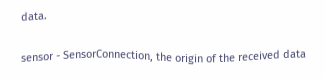data.

sensor - SensorConnection, the origin of the received data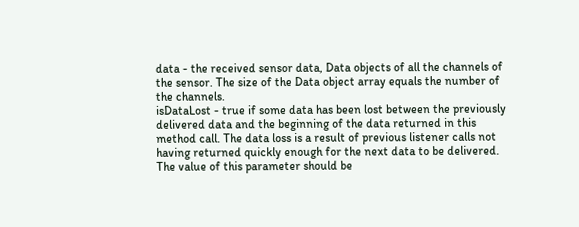data - the received sensor data, Data objects of all the channels of the sensor. The size of the Data object array equals the number of the channels.
isDataLost - true if some data has been lost between the previously delivered data and the beginning of the data returned in this method call. The data loss is a result of previous listener calls not having returned quickly enough for the next data to be delivered. The value of this parameter should be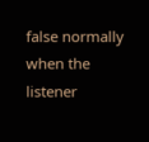false normally when the listener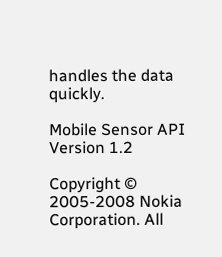handles the data quickly.

Mobile Sensor API Version 1.2

Copyright © 2005-2008 Nokia Corporation. All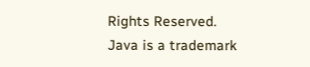Rights Reserved.
Java is a trademark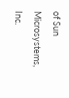of Sun Microsystems, Inc.